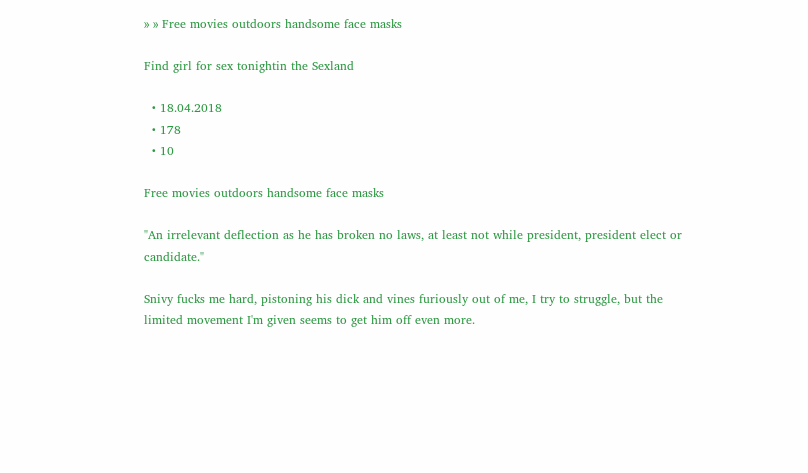» » Free movies outdoors handsome face masks

Find girl for sex tonightin the Sexland

  • 18.04.2018
  • 178
  • 10

Free movies outdoors handsome face masks

"An irrelevant deflection as he has broken no laws, at least not while president, president elect or candidate."

Snivy fucks me hard, pistoning his dick and vines furiously out of me, I try to struggle, but the limited movement I'm given seems to get him off even more.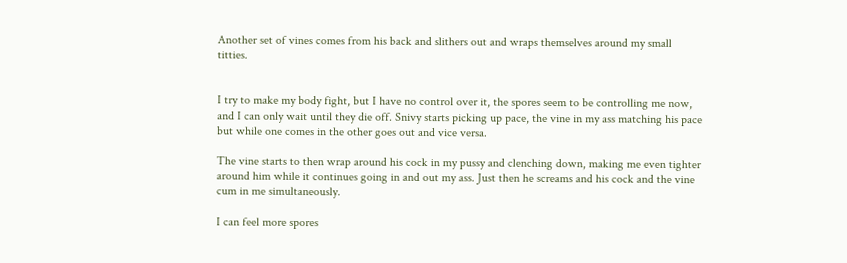Another set of vines comes from his back and slithers out and wraps themselves around my small titties.


I try to make my body fight, but I have no control over it, the spores seem to be controlling me now, and I can only wait until they die off. Snivy starts picking up pace, the vine in my ass matching his pace but while one comes in the other goes out and vice versa.

The vine starts to then wrap around his cock in my pussy and clenching down, making me even tighter around him while it continues going in and out my ass. Just then he screams and his cock and the vine cum in me simultaneously.

I can feel more spores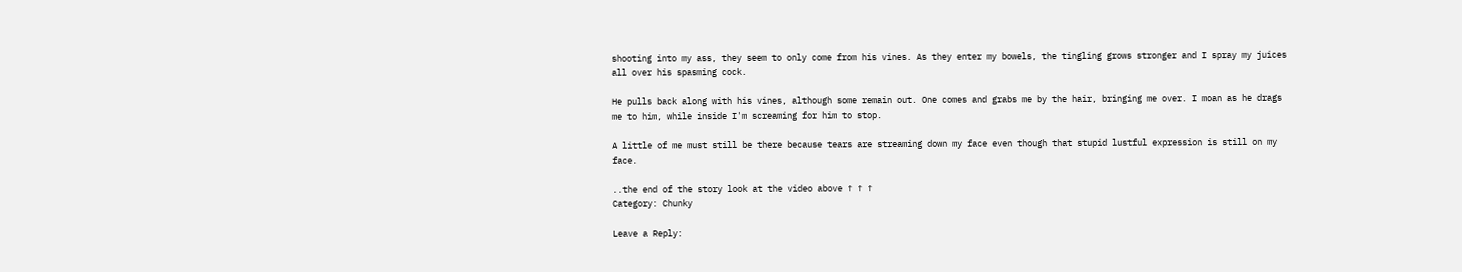shooting into my ass, they seem to only come from his vines. As they enter my bowels, the tingling grows stronger and I spray my juices all over his spasming cock.

He pulls back along with his vines, although some remain out. One comes and grabs me by the hair, bringing me over. I moan as he drags me to him, while inside I'm screaming for him to stop.

A little of me must still be there because tears are streaming down my face even though that stupid lustful expression is still on my face.

..the end of the story look at the video above ↑ ↑ ↑
Category: Chunky

Leave a Reply: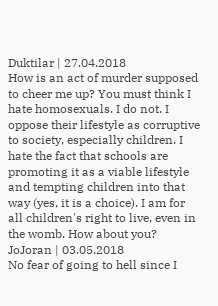Duktilar | 27.04.2018
How is an act of murder supposed to cheer me up? You must think I hate homosexuals. I do not. I oppose their lifestyle as corruptive to society, especially children. I hate the fact that schools are promoting it as a viable lifestyle and tempting children into that way (yes, it is a choice). I am for all children's right to live, even in the womb. How about you?
JoJoran | 03.05.2018
No fear of going to hell since I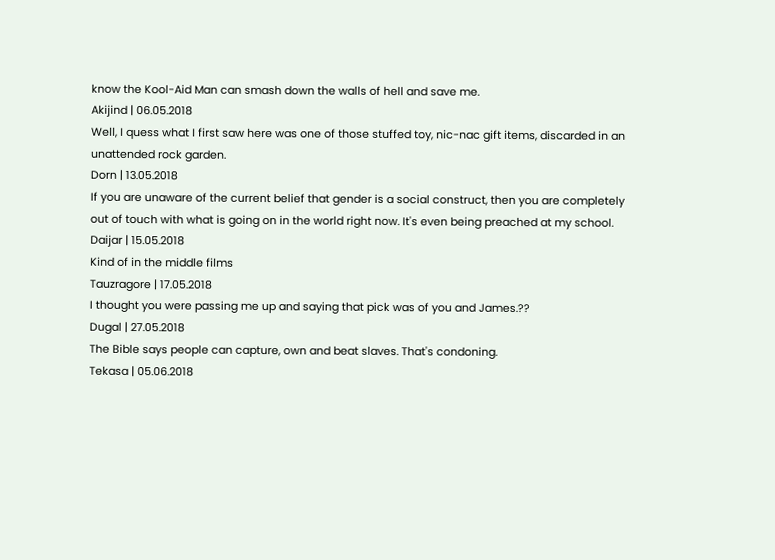know the Kool-Aid Man can smash down the walls of hell and save me.
Akijind | 06.05.2018
Well, I quess what I first saw here was one of those stuffed toy, nic-nac gift items, discarded in an unattended rock garden.
Dorn | 13.05.2018
If you are unaware of the current belief that gender is a social construct, then you are completely out of touch with what is going on in the world right now. It's even being preached at my school.
Daijar | 15.05.2018
Kind of in the middle films
Tauzragore | 17.05.2018
I thought you were passing me up and saying that pick was of you and James.??
Dugal | 27.05.2018
The Bible says people can capture, own and beat slaves. That's condoning.
Tekasa | 05.06.2018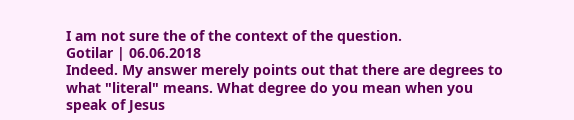I am not sure the of the context of the question.
Gotilar | 06.06.2018
Indeed. My answer merely points out that there are degrees to what "literal" means. What degree do you mean when you speak of Jesus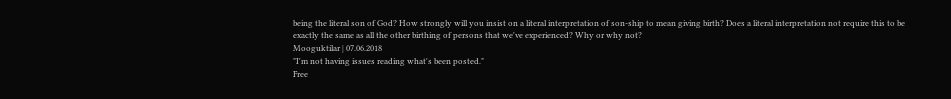being the literal son of God? How strongly will you insist on a literal interpretation of son-ship to mean giving birth? Does a literal interpretation not require this to be exactly the same as all the other birthing of persons that we've experienced? Why or why not?
Mooguktilar | 07.06.2018
"I'm not having issues reading what's been posted."
Free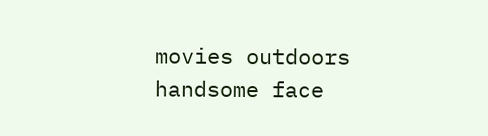movies outdoors handsome face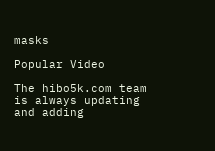masks

Popular Video

The hibo5k.com team is always updating and adding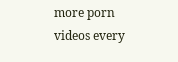more porn videos every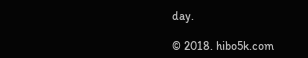day.

© 2018. hibo5k.com